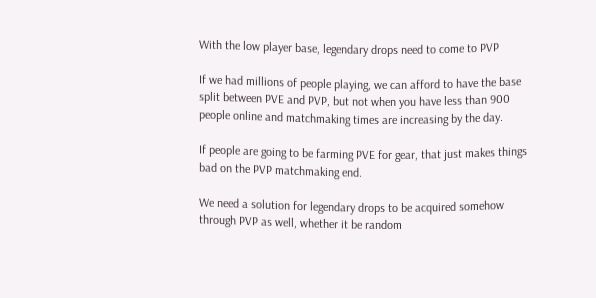With the low player base, legendary drops need to come to PVP

If we had millions of people playing, we can afford to have the base split between PVE and PVP, but not when you have less than 900 people online and matchmaking times are increasing by the day.

If people are going to be farming PVE for gear, that just makes things bad on the PVP matchmaking end.

We need a solution for legendary drops to be acquired somehow through PVP as well, whether it be random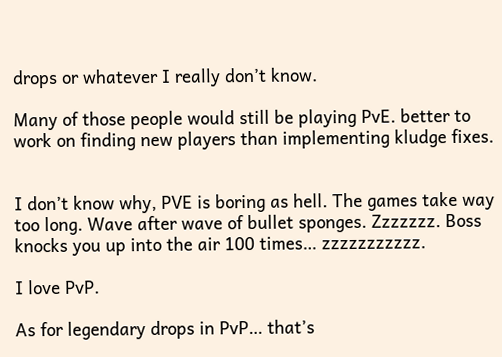drops or whatever I really don’t know.

Many of those people would still be playing PvE. better to work on finding new players than implementing kludge fixes.


I don’t know why, PVE is boring as hell. The games take way too long. Wave after wave of bullet sponges. Zzzzzzz. Boss knocks you up into the air 100 times… zzzzzzzzzzz.

I love PvP.

As for legendary drops in PvP… that’s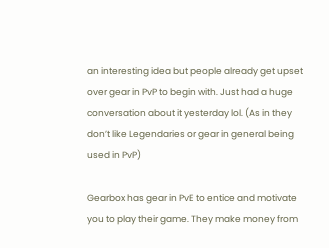an interesting idea but people already get upset over gear in PvP to begin with. Just had a huge conversation about it yesterday lol. (As in they don’t like Legendaries or gear in general being used in PvP)

Gearbox has gear in PvE to entice and motivate you to play their game. They make money from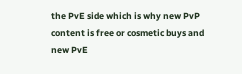the PvE side which is why new PvP content is free or cosmetic buys and new PvE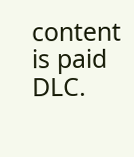content is paid DLC.